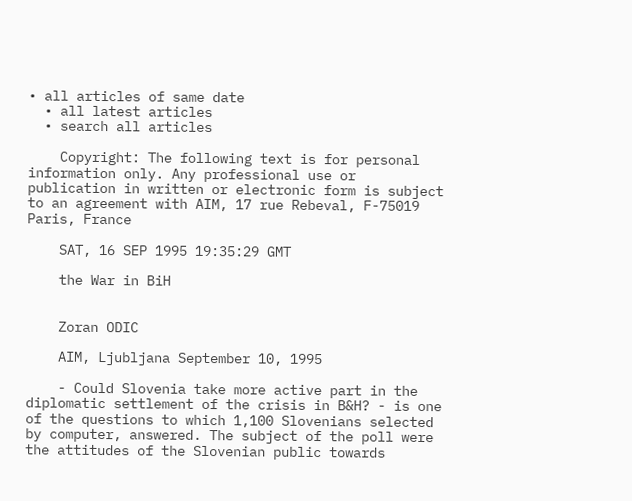• all articles of same date
  • all latest articles
  • search all articles

    Copyright: The following text is for personal information only. Any professional use or publication in written or electronic form is subject to an agreement with AIM, 17 rue Rebeval, F-75019 Paris, France

    SAT, 16 SEP 1995 19:35:29 GMT

    the War in BiH


    Zoran ODIC

    AIM, Ljubljana September 10, 1995

    - Could Slovenia take more active part in the diplomatic settlement of the crisis in B&H? - is one of the questions to which 1,100 Slovenians selected by computer, answered. The subject of the poll were the attitudes of the Slovenian public towards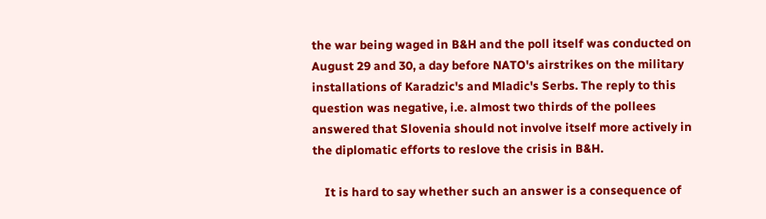the war being waged in B&H and the poll itself was conducted on August 29 and 30, a day before NATO's airstrikes on the military installations of Karadzic's and Mladic's Serbs. The reply to this question was negative, i.e. almost two thirds of the pollees answered that Slovenia should not involve itself more actively in the diplomatic efforts to reslove the crisis in B&H.

    It is hard to say whether such an answer is a consequence of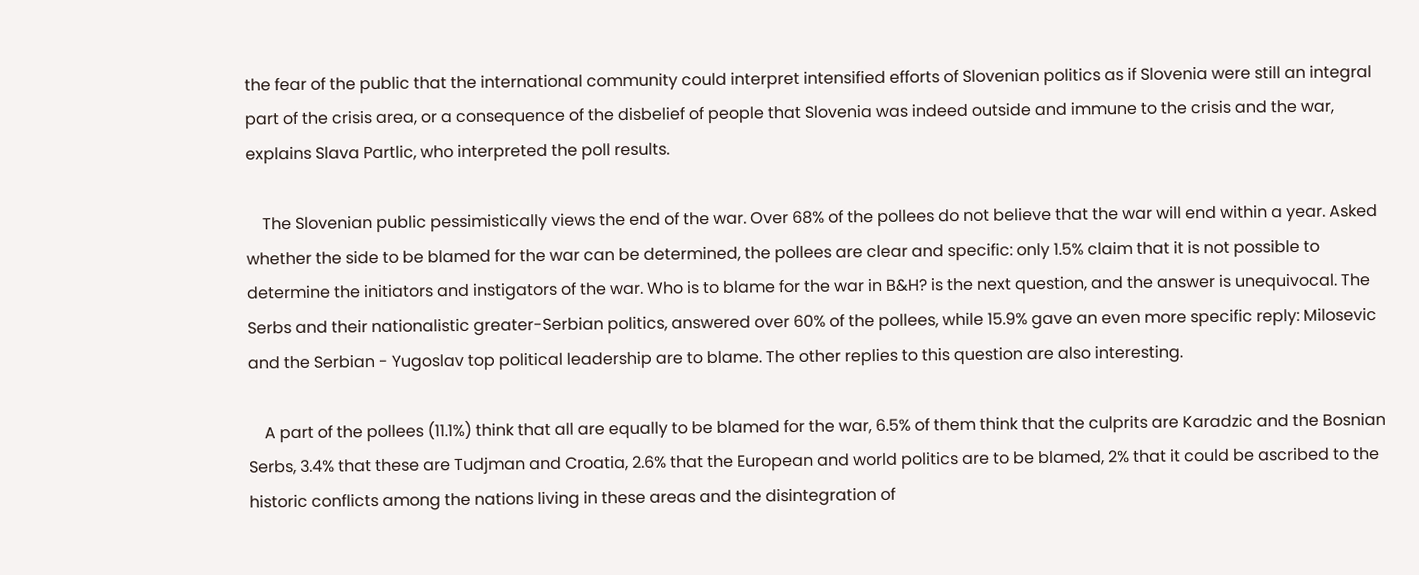the fear of the public that the international community could interpret intensified efforts of Slovenian politics as if Slovenia were still an integral part of the crisis area, or a consequence of the disbelief of people that Slovenia was indeed outside and immune to the crisis and the war, explains Slava Partlic, who interpreted the poll results.

    The Slovenian public pessimistically views the end of the war. Over 68% of the pollees do not believe that the war will end within a year. Asked whether the side to be blamed for the war can be determined, the pollees are clear and specific: only 1.5% claim that it is not possible to determine the initiators and instigators of the war. Who is to blame for the war in B&H? is the next question, and the answer is unequivocal. The Serbs and their nationalistic greater-Serbian politics, answered over 60% of the pollees, while 15.9% gave an even more specific reply: Milosevic and the Serbian - Yugoslav top political leadership are to blame. The other replies to this question are also interesting.

    A part of the pollees (11.1%) think that all are equally to be blamed for the war, 6.5% of them think that the culprits are Karadzic and the Bosnian Serbs, 3.4% that these are Tudjman and Croatia, 2.6% that the European and world politics are to be blamed, 2% that it could be ascribed to the historic conflicts among the nations living in these areas and the disintegration of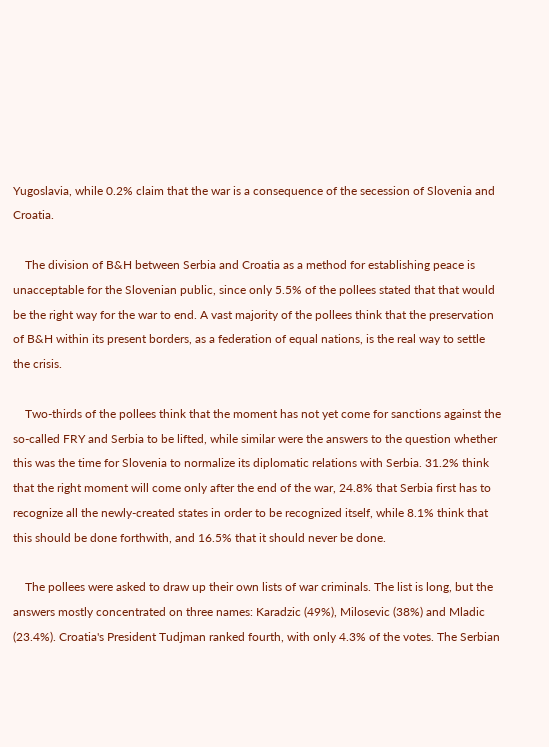Yugoslavia, while 0.2% claim that the war is a consequence of the secession of Slovenia and Croatia.

    The division of B&H between Serbia and Croatia as a method for establishing peace is unacceptable for the Slovenian public, since only 5.5% of the pollees stated that that would be the right way for the war to end. A vast majority of the pollees think that the preservation of B&H within its present borders, as a federation of equal nations, is the real way to settle the crisis.

    Two-thirds of the pollees think that the moment has not yet come for sanctions against the so-called FRY and Serbia to be lifted, while similar were the answers to the question whether this was the time for Slovenia to normalize its diplomatic relations with Serbia. 31.2% think that the right moment will come only after the end of the war, 24.8% that Serbia first has to recognize all the newly-created states in order to be recognized itself, while 8.1% think that this should be done forthwith, and 16.5% that it should never be done.

    The pollees were asked to draw up their own lists of war criminals. The list is long, but the answers mostly concentrated on three names: Karadzic (49%), Milosevic (38%) and Mladic (23.4%). Croatia's President Tudjman ranked fourth, with only 4.3% of the votes. The Serbian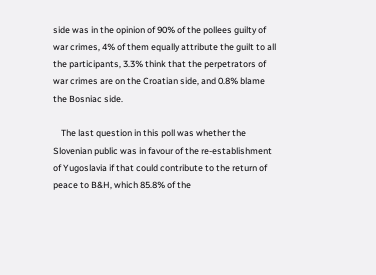side was in the opinion of 90% of the pollees guilty of war crimes, 4% of them equally attribute the guilt to all the participants, 3.3% think that the perpetrators of war crimes are on the Croatian side, and 0.8% blame the Bosniac side.

    The last question in this poll was whether the Slovenian public was in favour of the re-establishment of Yugoslavia if that could contribute to the return of peace to B&H, which 85.8% of the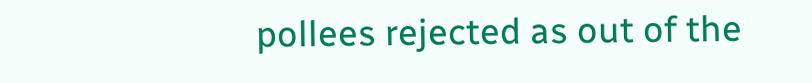pollees rejected as out of the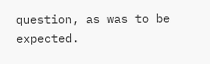question, as was to be expected.